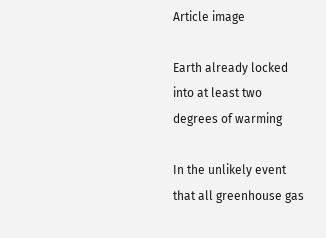Article image

Earth already locked into at least two degrees of warming

In the unlikely event that all greenhouse gas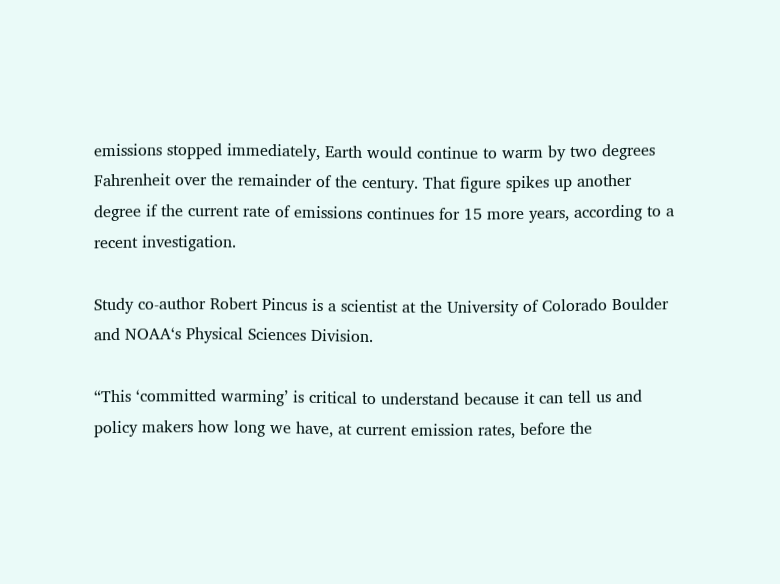emissions stopped immediately, Earth would continue to warm by two degrees Fahrenheit over the remainder of the century. That figure spikes up another degree if the current rate of emissions continues for 15 more years, according to a recent investigation.

Study co-author Robert Pincus is a scientist at the University of Colorado Boulder and NOAA‘s Physical Sciences Division.

“This ‘committed warming’ is critical to understand because it can tell us and policy makers how long we have, at current emission rates, before the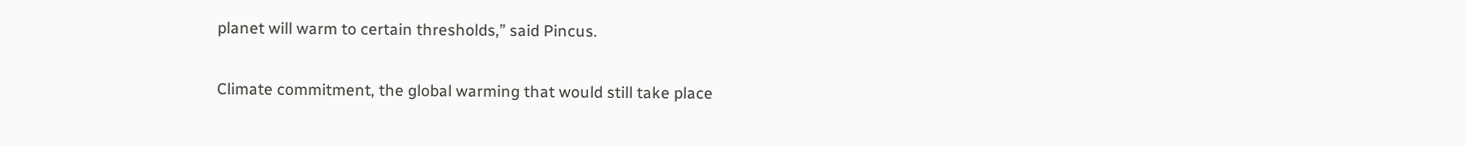planet will warm to certain thresholds,” said Pincus.

Climate commitment, the global warming that would still take place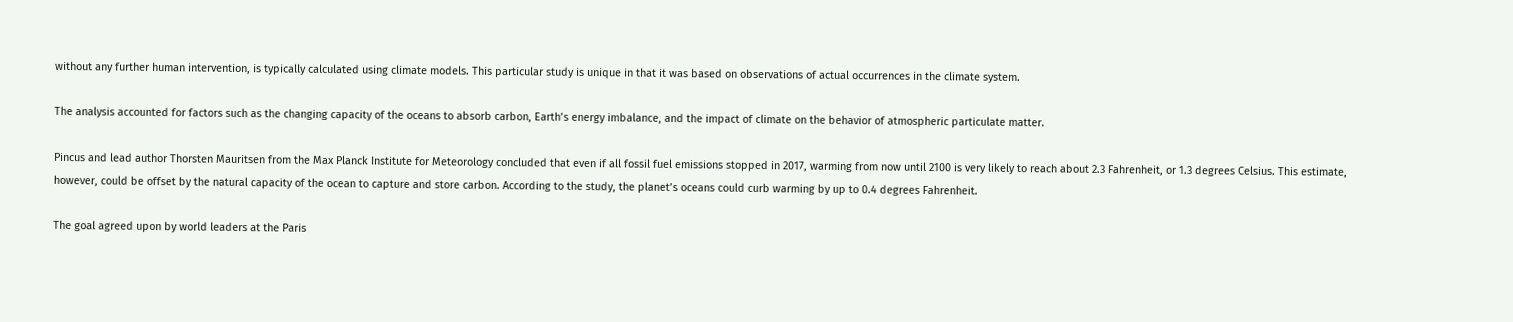without any further human intervention, is typically calculated using climate models. This particular study is unique in that it was based on observations of actual occurrences in the climate system.

The analysis accounted for factors such as the changing capacity of the oceans to absorb carbon, Earth’s energy imbalance, and the impact of climate on the behavior of atmospheric particulate matter.

Pincus and lead author Thorsten Mauritsen from the Max Planck Institute for Meteorology concluded that even if all fossil fuel emissions stopped in 2017, warming from now until 2100 is very likely to reach about 2.3 Fahrenheit, or 1.3 degrees Celsius. This estimate, however, could be offset by the natural capacity of the ocean to capture and store carbon. According to the study, the planet’s oceans could curb warming by up to 0.4 degrees Fahrenheit.

The goal agreed upon by world leaders at the Paris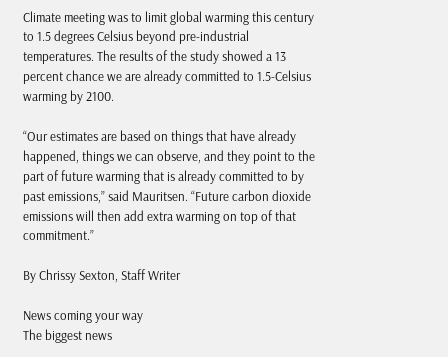Climate meeting was to limit global warming this century to 1.5 degrees Celsius beyond pre-industrial temperatures. The results of the study showed a 13 percent chance we are already committed to 1.5-Celsius warming by 2100.

“Our estimates are based on things that have already happened, things we can observe, and they point to the part of future warming that is already committed to by past emissions,” said Mauritsen. “Future carbon dioxide emissions will then add extra warming on top of that commitment.”

By Chrissy Sexton, Staff Writer

News coming your way
The biggest news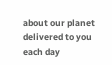about our planet delivered to you each day